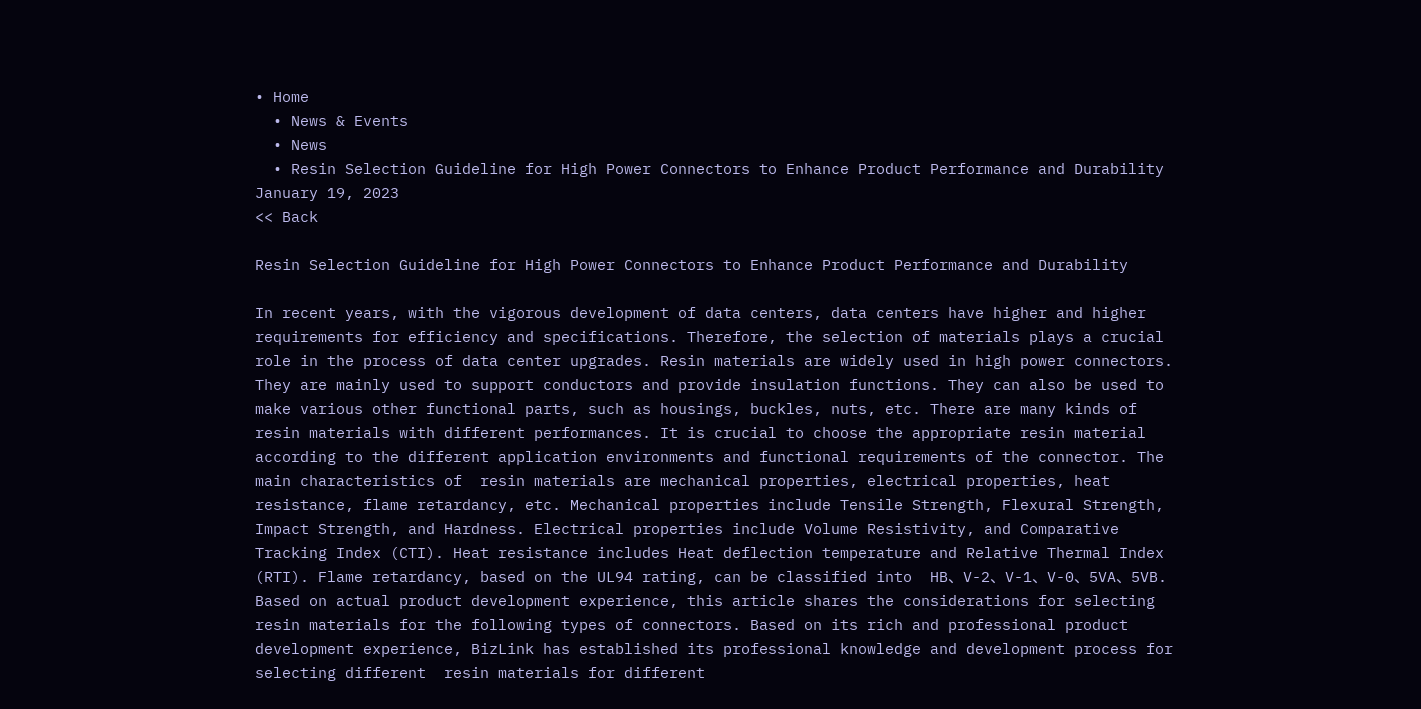• Home
  • News & Events
  • News
  • Resin Selection Guideline for High Power Connectors to Enhance Product Performance and Durability
January 19, 2023
<< Back

Resin Selection Guideline for High Power Connectors to Enhance Product Performance and Durability

In recent years, with the vigorous development of data centers, data centers have higher and higher requirements for efficiency and specifications. Therefore, the selection of materials plays a crucial role in the process of data center upgrades. Resin materials are widely used in high power connectors. They are mainly used to support conductors and provide insulation functions. They can also be used to make various other functional parts, such as housings, buckles, nuts, etc. There are many kinds of resin materials with different performances. It is crucial to choose the appropriate resin material according to the different application environments and functional requirements of the connector. The main characteristics of  resin materials are mechanical properties, electrical properties, heat resistance, flame retardancy, etc. Mechanical properties include Tensile Strength, Flexural Strength, Impact Strength, and Hardness. Electrical properties include Volume Resistivity, and Comparative Tracking Index (CTI). Heat resistance includes Heat deflection temperature and Relative Thermal Index (RTI). Flame retardancy, based on the UL94 rating, can be classified into  HB、V-2、V-1、V-0、5VA、5VB. Based on actual product development experience, this article shares the considerations for selecting resin materials for the following types of connectors. Based on its rich and professional product development experience, BizLink has established its professional knowledge and development process for selecting different  resin materials for different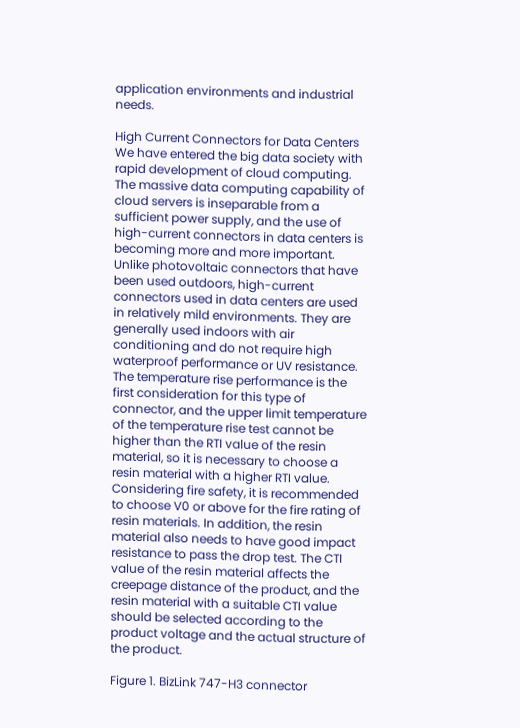application environments and industrial needs.

High Current Connectors for Data Centers
We have entered the big data society with rapid development of cloud computing. The massive data computing capability of cloud servers is inseparable from a sufficient power supply, and the use of high-current connectors in data centers is becoming more and more important. Unlike photovoltaic connectors that have been used outdoors, high-current connectors used in data centers are used in relatively mild environments. They are generally used indoors with air conditioning and do not require high waterproof performance or UV resistance. The temperature rise performance is the first consideration for this type of connector, and the upper limit temperature of the temperature rise test cannot be higher than the RTI value of the resin material, so it is necessary to choose a resin material with a higher RTI value. Considering fire safety, it is recommended to choose V0 or above for the fire rating of resin materials. In addition, the resin material also needs to have good impact resistance to pass the drop test. The CTI value of the resin material affects the creepage distance of the product, and the resin material with a suitable CTI value should be selected according to the product voltage and the actual structure of the product.

Figure 1. BizLink 747-H3 connector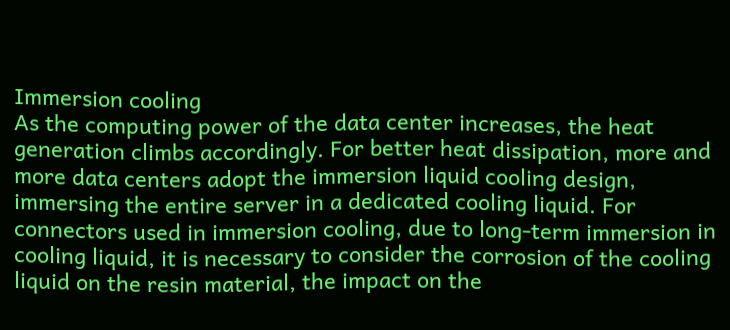Immersion cooling
As the computing power of the data center increases, the heat generation climbs accordingly. For better heat dissipation, more and more data centers adopt the immersion liquid cooling design, immersing the entire server in a dedicated cooling liquid. For connectors used in immersion cooling, due to long-term immersion in cooling liquid, it is necessary to consider the corrosion of the cooling liquid on the resin material, the impact on the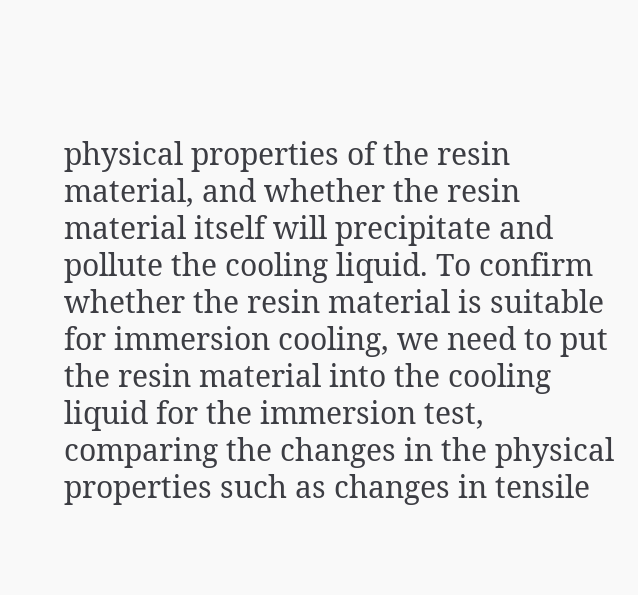physical properties of the resin material, and whether the resin material itself will precipitate and pollute the cooling liquid. To confirm whether the resin material is suitable for immersion cooling, we need to put the resin material into the cooling liquid for the immersion test, comparing the changes in the physical properties such as changes in tensile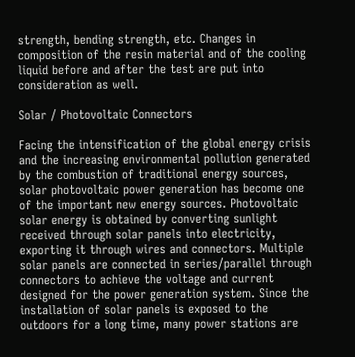strength, bending strength, etc. Changes in composition of the resin material and of the cooling liquid before and after the test are put into consideration as well.

Solar / Photovoltaic Connectors

Facing the intensification of the global energy crisis and the increasing environmental pollution generated by the combustion of traditional energy sources, solar photovoltaic power generation has become one of the important new energy sources. Photovoltaic solar energy is obtained by converting sunlight received through solar panels into electricity,  exporting it through wires and connectors. Multiple solar panels are connected in series/parallel through connectors to achieve the voltage and current designed for the power generation system. Since the installation of solar panels is exposed to the outdoors for a long time, many power stations are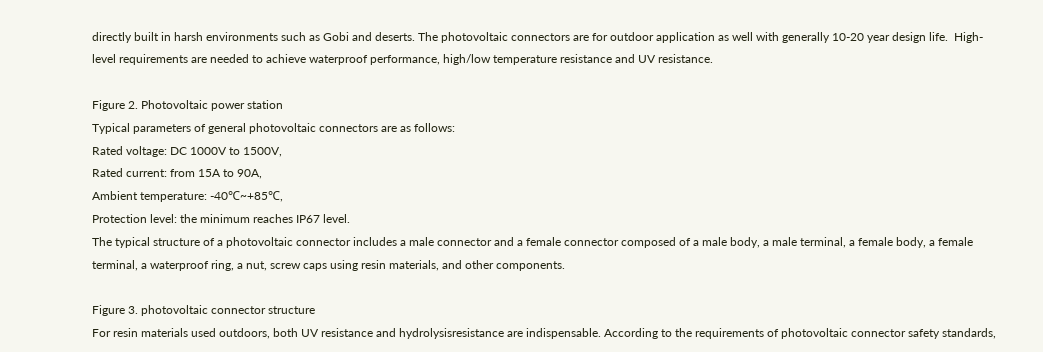directly built in harsh environments such as Gobi and deserts. The photovoltaic connectors are for outdoor application as well with generally 10-20 year design life.  High-level requirements are needed to achieve waterproof performance, high/low temperature resistance and UV resistance.

Figure 2. Photovoltaic power station
Typical parameters of general photovoltaic connectors are as follows:
Rated voltage: DC 1000V to 1500V,
Rated current: from 15A to 90A,
Ambient temperature: -40℃~+85℃,
Protection level: the minimum reaches IP67 level.
The typical structure of a photovoltaic connector includes a male connector and a female connector composed of a male body, a male terminal, a female body, a female terminal, a waterproof ring, a nut, screw caps using resin materials, and other components.

Figure 3. photovoltaic connector structure
For resin materials used outdoors, both UV resistance and hydrolysisresistance are indispensable. According to the requirements of photovoltaic connector safety standards,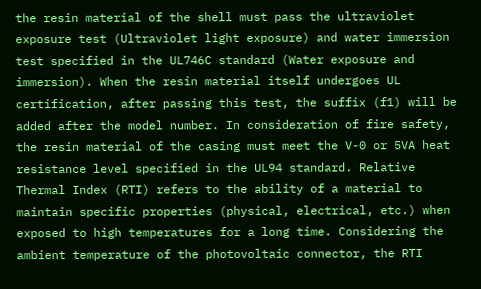the resin material of the shell must pass the ultraviolet exposure test (Ultraviolet light exposure) and water immersion test specified in the UL746C standard (Water exposure and immersion). When the resin material itself undergoes UL certification, after passing this test, the suffix (f1) will be added after the model number. In consideration of fire safety, the resin material of the casing must meet the V-0 or 5VA heat resistance level specified in the UL94 standard. Relative Thermal Index (RTI) refers to the ability of a material to maintain specific properties (physical, electrical, etc.) when exposed to high temperatures for a long time. Considering the ambient temperature of the photovoltaic connector, the RTI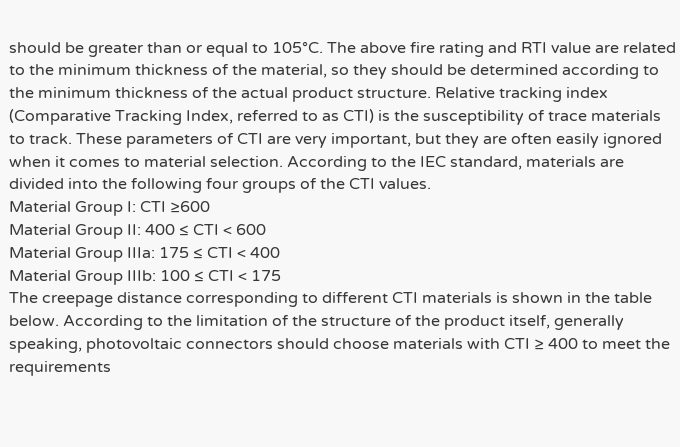should be greater than or equal to 105°C. The above fire rating and RTI value are related to the minimum thickness of the material, so they should be determined according to the minimum thickness of the actual product structure. Relative tracking index (Comparative Tracking Index, referred to as CTI) is the susceptibility of trace materials to track. These parameters of CTI are very important, but they are often easily ignored when it comes to material selection. According to the IEC standard, materials are divided into the following four groups of the CTI values.
Material Group I: CTI ≥600
Material Group II: 400 ≤ CTI < 600
Material Group IIIa: 175 ≤ CTI < 400
Material Group IIIb: 100 ≤ CTI < 175
The creepage distance corresponding to different CTI materials is shown in the table below. According to the limitation of the structure of the product itself, generally speaking, photovoltaic connectors should choose materials with CTI ≥ 400 to meet the requirements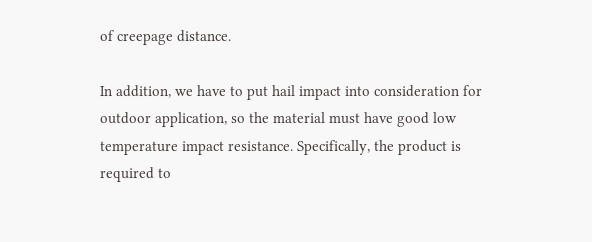of creepage distance.

In addition, we have to put hail impact into consideration for outdoor application, so the material must have good low temperature impact resistance. Specifically, the product is required to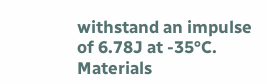withstand an impulse of 6.78J at -35°C. Materials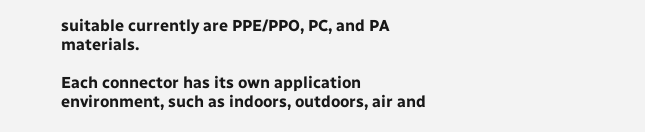suitable currently are PPE/PPO, PC, and PA materials.

Each connector has its own application environment, such as indoors, outdoors, air and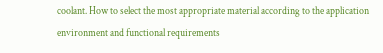coolant. How to select the most appropriate material according to the application environment and functional requirements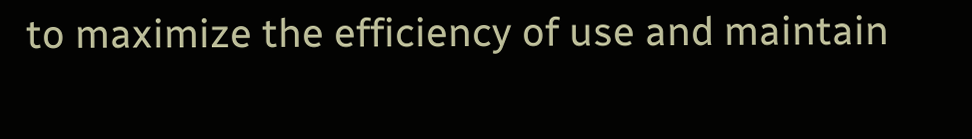to maximize the efficiency of use and maintain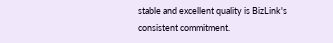stable and excellent quality is BizLink's consistent commitment.